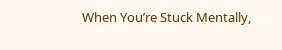When You’re Stuck Mentally,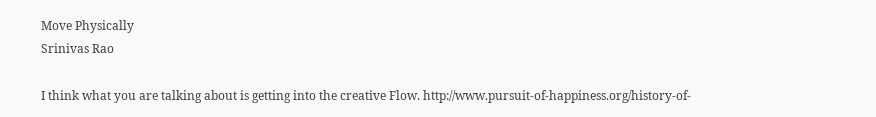Move Physically
Srinivas Rao

I think what you are talking about is getting into the creative Flow. http://www.pursuit-of-happiness.org/history-of-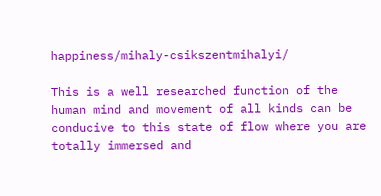happiness/mihaly-csikszentmihalyi/

This is a well researched function of the human mind and movement of all kinds can be conducive to this state of flow where you are totally immersed and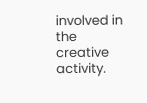involved in the creative activity.